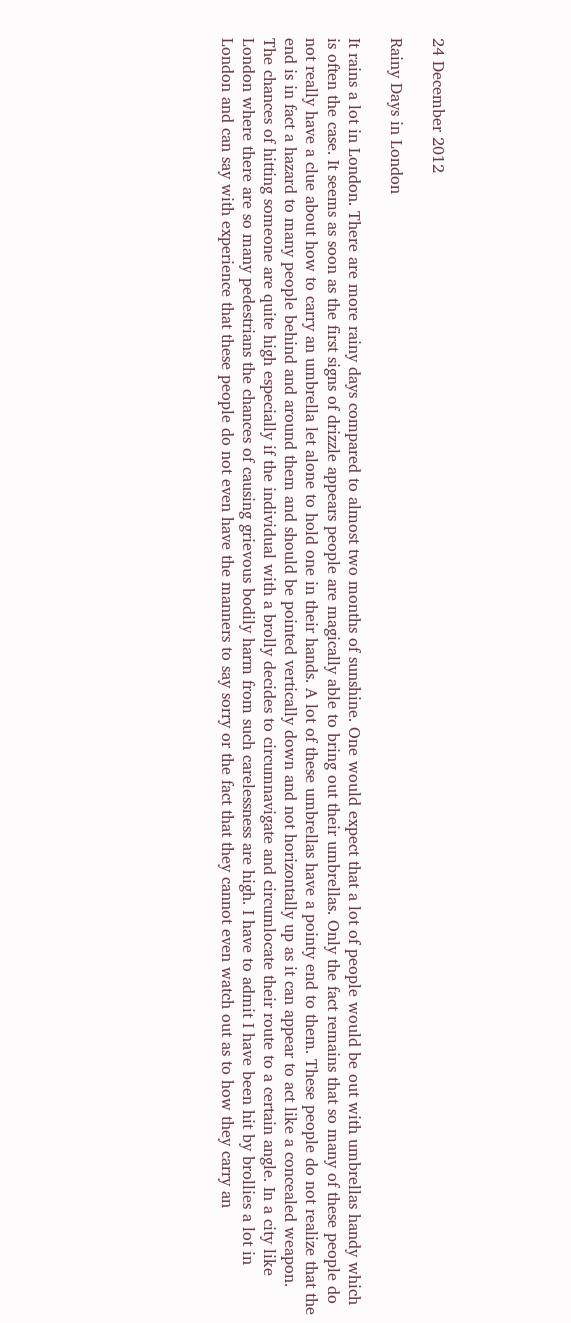24 December 2012

Rainy Days in London

It rains a lot in London. There are more rainy days compared to almost two months of sunshine. One would expect that a lot of people would be out with umbrellas handy which is often the case. It seems as soon as the first signs of drizzle appears people are magically able to bring out their umbrellas. Only the fact remains that so many of these people do not really have a clue about how to carry an umbrella let alone to hold one in their hands. A lot of these umbrellas have a pointy end to them. These people do not realize that the end is in fact a hazard to many people behind and around them and should be pointed vertically down and not horizontally up as it can appear to act like a concealed weapon. The chances of hitting someone are quite high especially if the individual with a brolly decides to circumnavigate and circumlocate their route to a certain angle. In a city like London where there are so many pedestrians the chances of causing grievous bodily harm from such carelessness are high. I have to admit I have been hit by brollies a lot in London and can say with experience that these people do not even have the manners to say sorry or the fact that they cannot even watch out as to how they carry an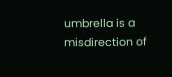umbrella is a misdirection of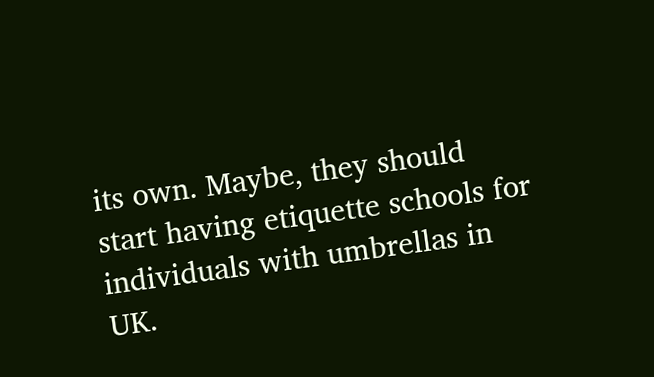its own. Maybe, they should start having etiquette schools for individuals with umbrellas in UK.